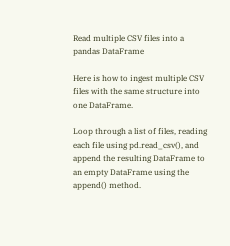Read multiple CSV files into a pandas DataFrame

Here is how to ingest multiple CSV files with the same structure into one DataFrame.

Loop through a list of files, reading each file using pd.read_csv(), and append the resulting DataFrame to an empty DataFrame using the append() method.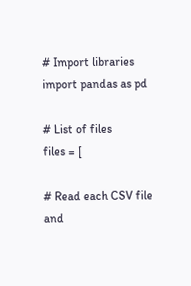# Import libraries
import pandas as pd

# List of files
files = [

# Read each CSV file and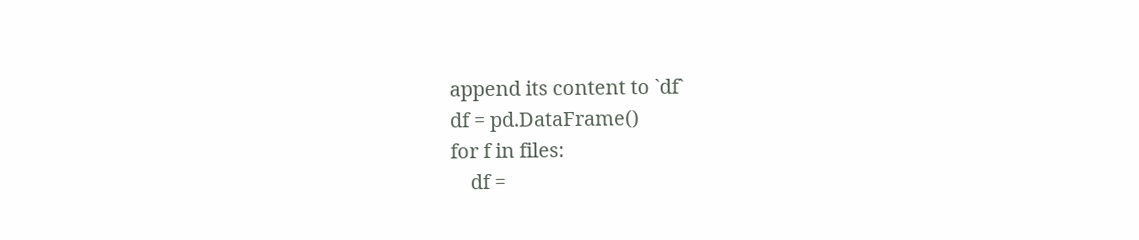append its content to `df`
df = pd.DataFrame()
for f in files:
    df =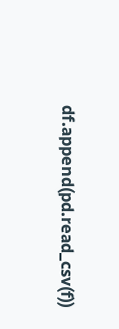df.append(pd.read_csv(f))